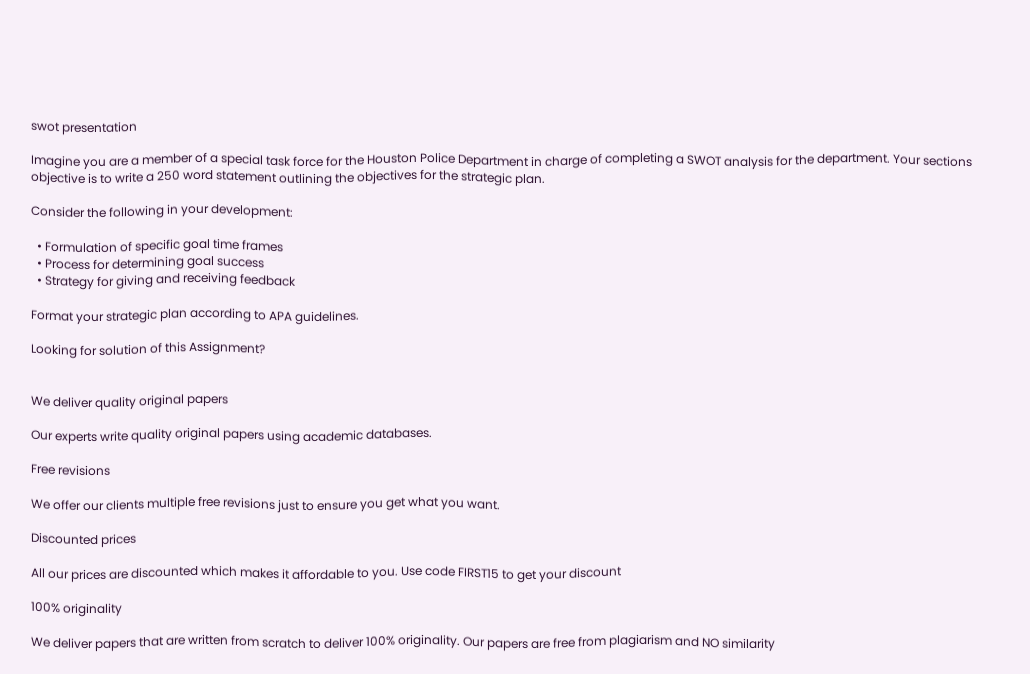swot presentation

Imagine you are a member of a special task force for the Houston Police Department in charge of completing a SWOT analysis for the department. Your sections objective is to write a 250 word statement outlining the objectives for the strategic plan.

Consider the following in your development:

  • Formulation of specific goal time frames
  • Process for determining goal success
  • Strategy for giving and receiving feedback

Format your strategic plan according to APA guidelines.

Looking for solution of this Assignment?


We deliver quality original papers

Our experts write quality original papers using academic databases.

Free revisions

We offer our clients multiple free revisions just to ensure you get what you want.

Discounted prices

All our prices are discounted which makes it affordable to you. Use code FIRST15 to get your discount

100% originality

We deliver papers that are written from scratch to deliver 100% originality. Our papers are free from plagiarism and NO similarity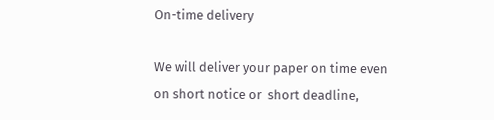On-time delivery

We will deliver your paper on time even on short notice or  short deadline,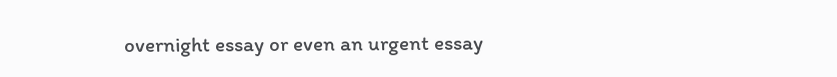overnight essay or even an urgent essay